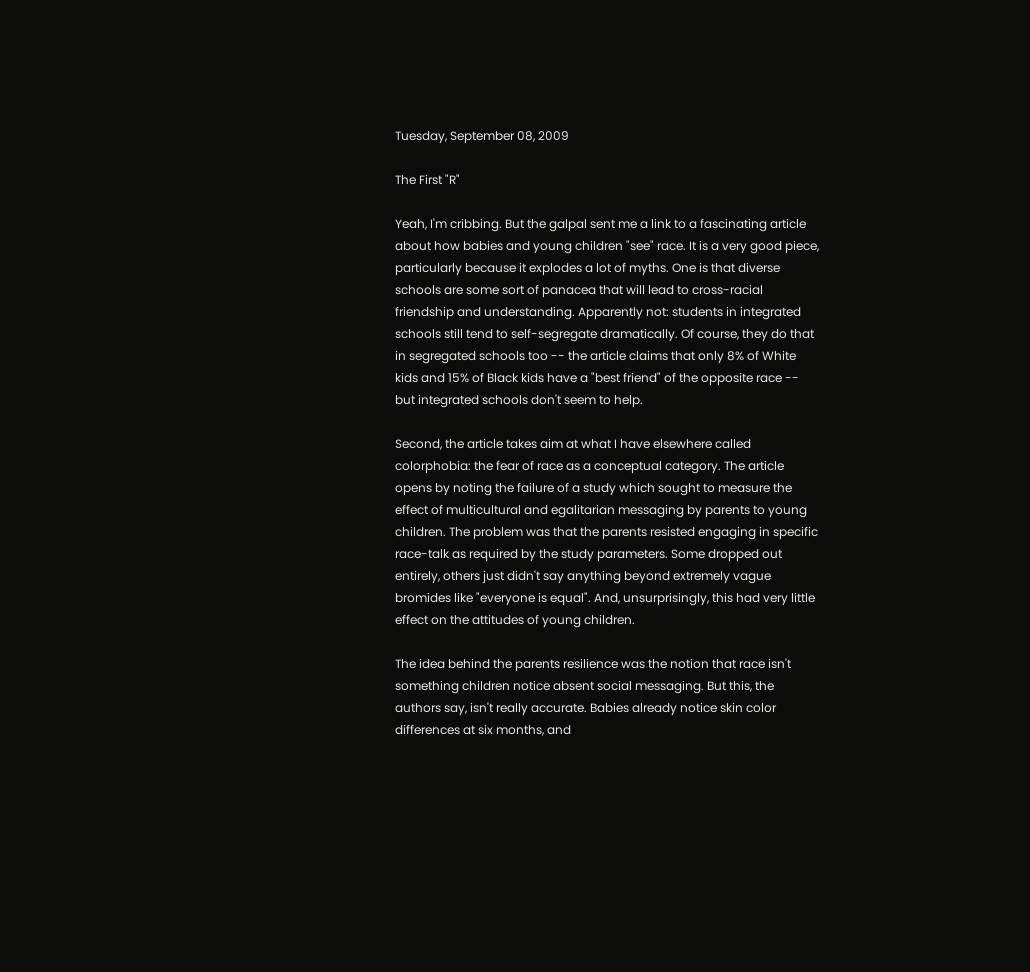Tuesday, September 08, 2009

The First "R"

Yeah, I'm cribbing. But the galpal sent me a link to a fascinating article about how babies and young children "see" race. It is a very good piece, particularly because it explodes a lot of myths. One is that diverse schools are some sort of panacea that will lead to cross-racial friendship and understanding. Apparently not: students in integrated schools still tend to self-segregate dramatically. Of course, they do that in segregated schools too -- the article claims that only 8% of White kids and 15% of Black kids have a "best friend" of the opposite race -- but integrated schools don't seem to help.

Second, the article takes aim at what I have elsewhere called colorphobia: the fear of race as a conceptual category. The article opens by noting the failure of a study which sought to measure the effect of multicultural and egalitarian messaging by parents to young children. The problem was that the parents resisted engaging in specific race-talk as required by the study parameters. Some dropped out entirely, others just didn't say anything beyond extremely vague bromides like "everyone is equal". And, unsurprisingly, this had very little effect on the attitudes of young children.

The idea behind the parents resilience was the notion that race isn't something children notice absent social messaging. But this, the authors say, isn't really accurate. Babies already notice skin color differences at six months, and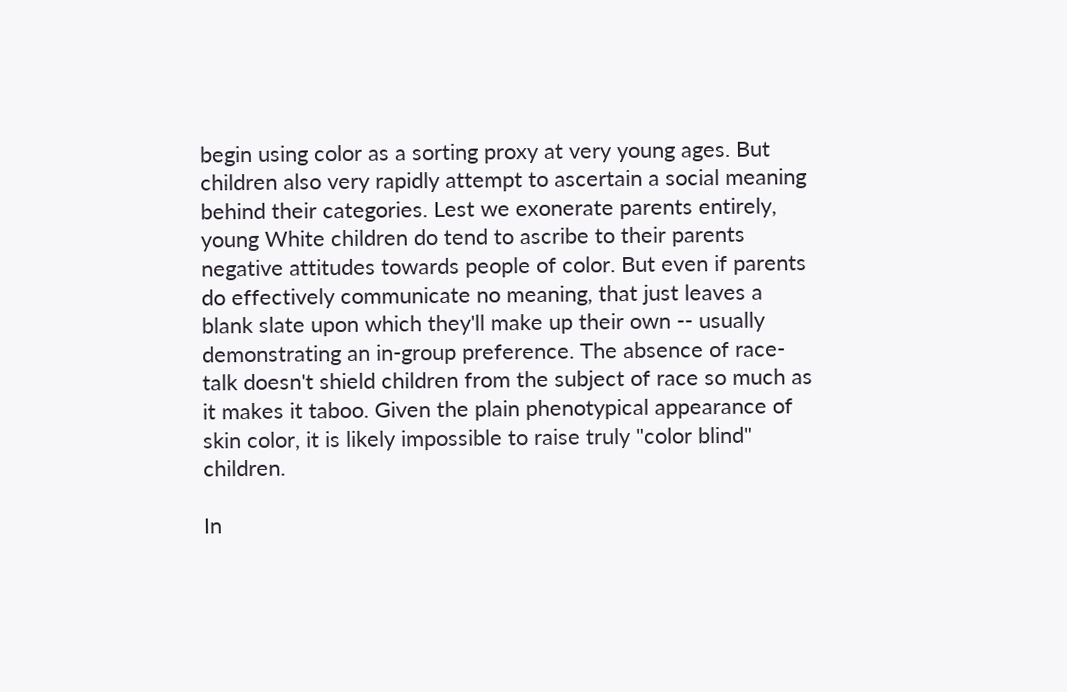begin using color as a sorting proxy at very young ages. But children also very rapidly attempt to ascertain a social meaning behind their categories. Lest we exonerate parents entirely, young White children do tend to ascribe to their parents negative attitudes towards people of color. But even if parents do effectively communicate no meaning, that just leaves a blank slate upon which they'll make up their own -- usually demonstrating an in-group preference. The absence of race-talk doesn't shield children from the subject of race so much as it makes it taboo. Given the plain phenotypical appearance of skin color, it is likely impossible to raise truly "color blind" children.

In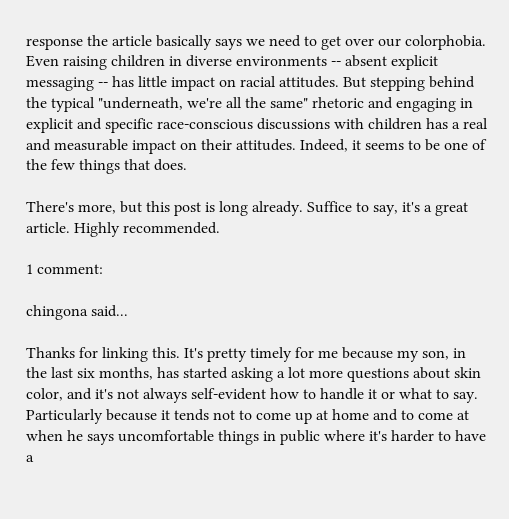response the article basically says we need to get over our colorphobia. Even raising children in diverse environments -- absent explicit messaging -- has little impact on racial attitudes. But stepping behind the typical "underneath, we're all the same" rhetoric and engaging in explicit and specific race-conscious discussions with children has a real and measurable impact on their attitudes. Indeed, it seems to be one of the few things that does.

There's more, but this post is long already. Suffice to say, it's a great article. Highly recommended.

1 comment:

chingona said...

Thanks for linking this. It's pretty timely for me because my son, in the last six months, has started asking a lot more questions about skin color, and it's not always self-evident how to handle it or what to say. Particularly because it tends not to come up at home and to come at when he says uncomfortable things in public where it's harder to have a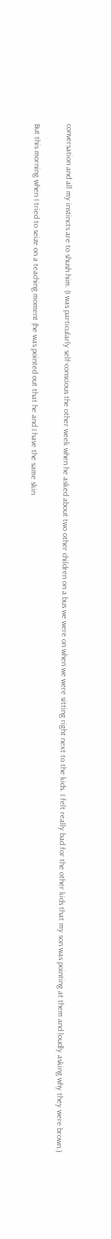conversation and all my instincts are to shush him. (I was particularly self-conscious the other week when he asked about two other children on a bus we were on when we were sitting right next to the kids. I felt really bad for the other kids that my son was pointing at them and loudly asking why they were brown.)

But this morning when I tried to seize on a teaching moment (he was pointed out that he and I have the same skin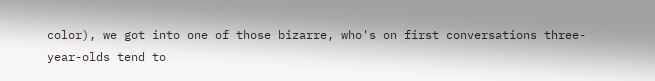color), we got into one of those bizarre, who's on first conversations three-year-olds tend to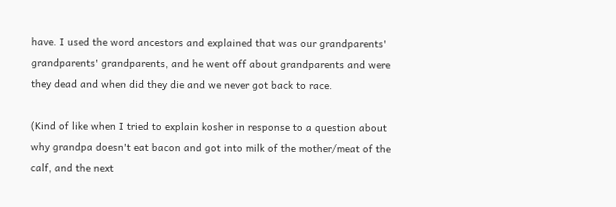have. I used the word ancestors and explained that was our grandparents' grandparents' grandparents, and he went off about grandparents and were they dead and when did they die and we never got back to race.

(Kind of like when I tried to explain kosher in response to a question about why grandpa doesn't eat bacon and got into milk of the mother/meat of the calf, and the next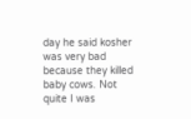day he said kosher was very bad because they killed baby cows. Not quite I was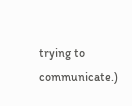trying to communicate.)